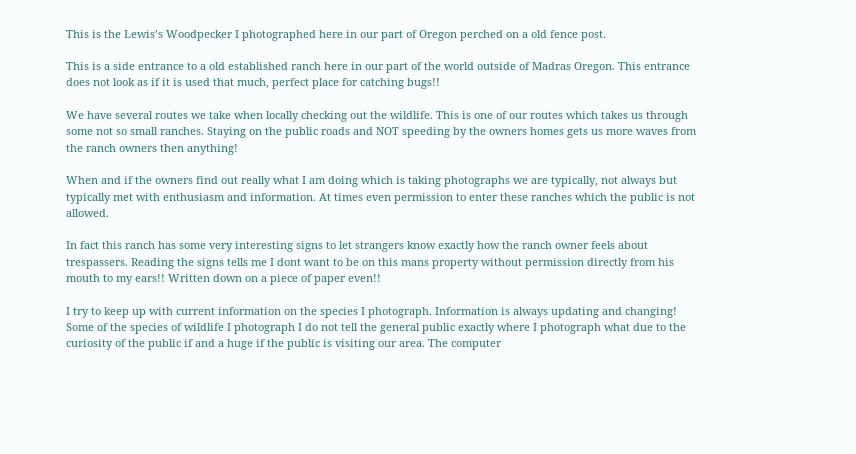This is the Lewis’s Woodpecker I photographed here in our part of Oregon perched on a old fence post.

This is a side entrance to a old established ranch here in our part of the world outside of Madras Oregon. This entrance does not look as if it is used that much, perfect place for catching bugs!!

We have several routes we take when locally checking out the wildlife. This is one of our routes which takes us through some not so small ranches. Staying on the public roads and NOT speeding by the owners homes gets us more waves from the ranch owners then anything!

When and if the owners find out really what I am doing which is taking photographs we are typically, not always but typically met with enthusiasm and information. At times even permission to enter these ranches which the public is not allowed.

In fact this ranch has some very interesting signs to let strangers know exactly how the ranch owner feels about trespassers. Reading the signs tells me I dont want to be on this mans property without permission directly from his mouth to my ears!! Written down on a piece of paper even!!

I try to keep up with current information on the species I photograph. Information is always updating and changing! Some of the species of wildlife I photograph I do not tell the general public exactly where I photograph what due to the curiosity of the public if and a huge if the public is visiting our area. The computer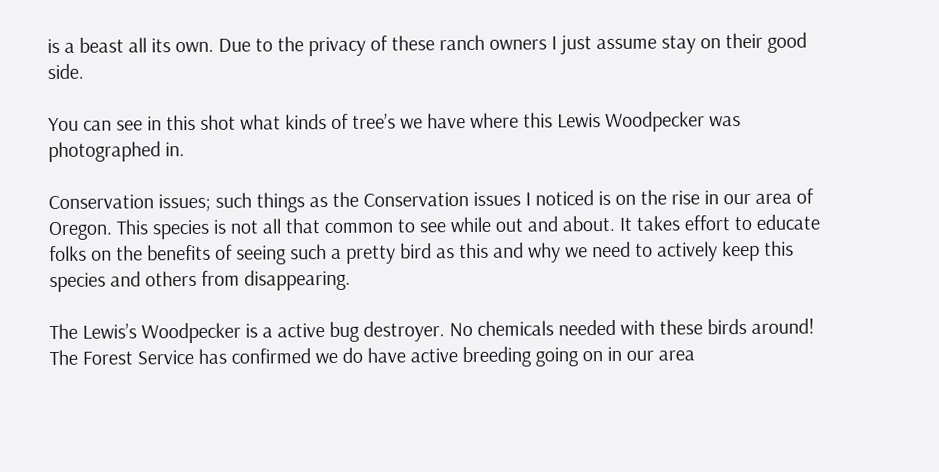is a beast all its own. Due to the privacy of these ranch owners I just assume stay on their good side.

You can see in this shot what kinds of tree’s we have where this Lewis Woodpecker was photographed in.

Conservation issues; such things as the Conservation issues I noticed is on the rise in our area of Oregon. This species is not all that common to see while out and about. It takes effort to educate folks on the benefits of seeing such a pretty bird as this and why we need to actively keep this species and others from disappearing.

The Lewis’s Woodpecker is a active bug destroyer. No chemicals needed with these birds around! The Forest Service has confirmed we do have active breeding going on in our area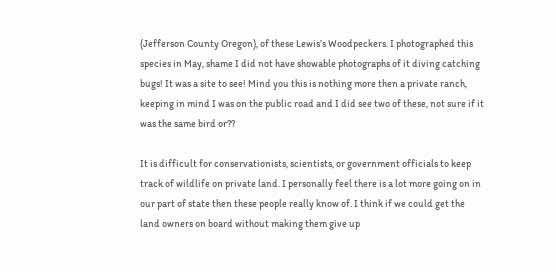(Jefferson County Oregon), of these Lewis’s Woodpeckers. I photographed this species in May, shame I did not have showable photographs of it diving catching bugs! It was a site to see! Mind you this is nothing more then a private ranch, keeping in mind I was on the public road and I did see two of these, not sure if it was the same bird or??

It is difficult for conservationists, scientists, or government officials to keep track of wildlife on private land. I personally feel there is a lot more going on in our part of state then these people really know of. I think if we could get the land owners on board without making them give up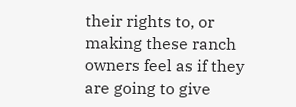their rights to, or making these ranch owners feel as if they are going to give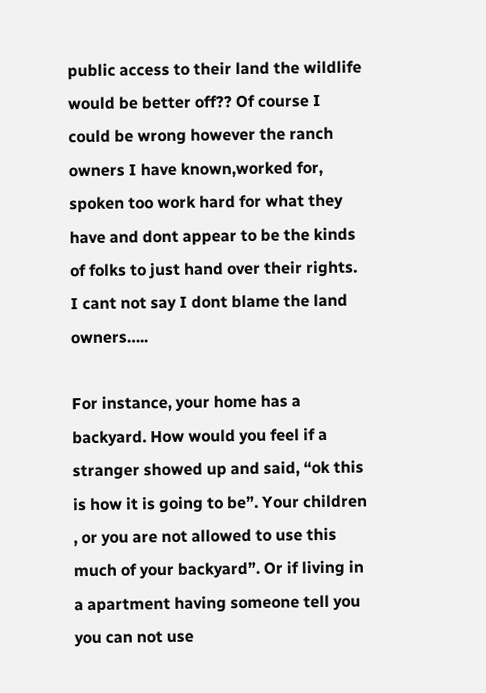public access to their land the wildlife would be better off?? Of course I could be wrong however the ranch owners I have known,worked for, spoken too work hard for what they have and dont appear to be the kinds of folks to just hand over their rights. I cant not say I dont blame the land owners…..

For instance, your home has a backyard. How would you feel if a stranger showed up and said, “ok this is how it is going to be”. Your children , or you are not allowed to use this much of your backyard”. Or if living in a apartment having someone tell you you can not use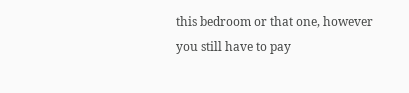this bedroom or that one, however you still have to pay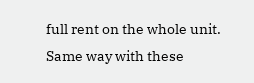full rent on the whole unit. Same way with these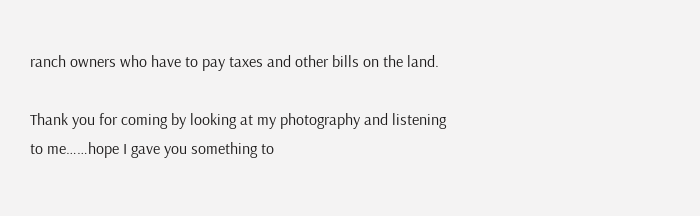ranch owners who have to pay taxes and other bills on the land.

Thank you for coming by looking at my photography and listening to me……hope I gave you something to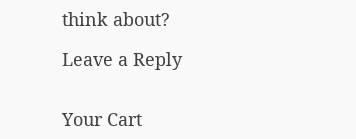think about?

Leave a Reply


Your Cart